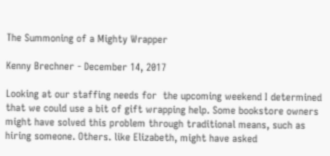The Summoning of a Mighty Wrapper

Kenny Brechner - December 14, 2017

Looking at our staffing needs for  the upcoming weekend I determined that we could use a bit of gift wrapping help. Some bookstore owners might have solved this problem through traditional means, such as hiring someone. Others. like Elizabeth, might have asked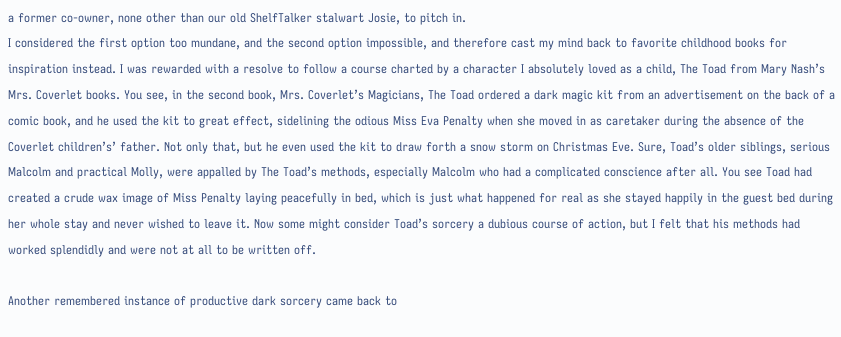a former co-owner, none other than our old ShelfTalker stalwart Josie, to pitch in.
I considered the first option too mundane, and the second option impossible, and therefore cast my mind back to favorite childhood books for inspiration instead. I was rewarded with a resolve to follow a course charted by a character I absolutely loved as a child, The Toad from Mary Nash’s Mrs. Coverlet books. You see, in the second book, Mrs. Coverlet’s Magicians, The Toad ordered a dark magic kit from an advertisement on the back of a comic book, and he used the kit to great effect, sidelining the odious Miss Eva Penalty when she moved in as caretaker during the absence of the Coverlet children’s’ father. Not only that, but he even used the kit to draw forth a snow storm on Christmas Eve. Sure, Toad’s older siblings, serious Malcolm and practical Molly, were appalled by The Toad’s methods, especially Malcolm who had a complicated conscience after all. You see Toad had created a crude wax image of Miss Penalty laying peacefully in bed, which is just what happened for real as she stayed happily in the guest bed during her whole stay and never wished to leave it. Now some might consider Toad’s sorcery a dubious course of action, but I felt that his methods had worked splendidly and were not at all to be written off.

Another remembered instance of productive dark sorcery came back to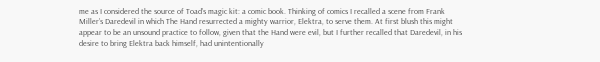me as I considered the source of Toad’s magic kit: a comic book. Thinking of comics I recalled a scene from Frank Miller’s Daredevil in which The Hand resurrected a mighty warrior, Elektra, to serve them. At first blush this might appear to be an unsound practice to follow, given that the Hand were evil, but I further recalled that Daredevil, in his desire to bring Elektra back himself, had unintentionally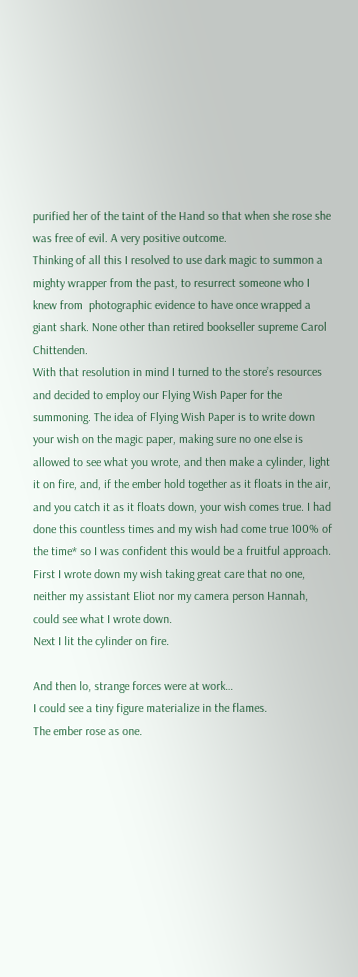purified her of the taint of the Hand so that when she rose she was free of evil. A very positive outcome.
Thinking of all this I resolved to use dark magic to summon a mighty wrapper from the past, to resurrect someone who I knew from  photographic evidence to have once wrapped a giant shark. None other than retired bookseller supreme Carol Chittenden.
With that resolution in mind I turned to the store’s resources and decided to employ our Flying Wish Paper for the summoning. The idea of Flying Wish Paper is to write down your wish on the magic paper, making sure no one else is allowed to see what you wrote, and then make a cylinder, light it on fire, and, if the ember hold together as it floats in the air, and you catch it as it floats down, your wish comes true. I had done this countless times and my wish had come true 100% of the time* so I was confident this would be a fruitful approach.
First I wrote down my wish taking great care that no one, neither my assistant Eliot nor my camera person Hannah, could see what I wrote down.
Next I lit the cylinder on fire.

And then lo, strange forces were at work…
I could see a tiny figure materialize in the flames.
The ember rose as one.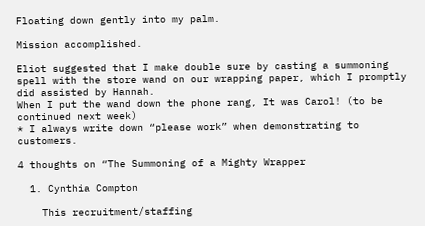Floating down gently into my palm.

Mission accomplished.

Eliot suggested that I make double sure by casting a summoning spell with the store wand on our wrapping paper, which I promptly did assisted by Hannah.
When I put the wand down the phone rang, It was Carol! (to be continued next week)
* I always write down “please work” when demonstrating to customers.

4 thoughts on “The Summoning of a Mighty Wrapper

  1. Cynthia Compton

    This recruitment/staffing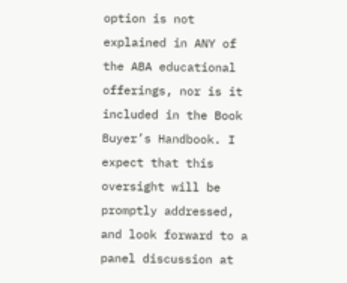option is not explained in ANY of the ABA educational offerings, nor is it included in the Book Buyer’s Handbook. I expect that this oversight will be promptly addressed, and look forward to a panel discussion at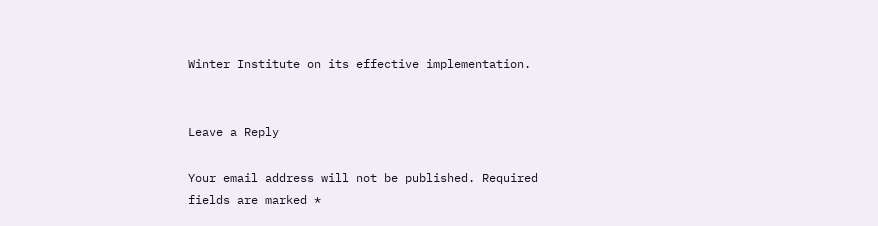Winter Institute on its effective implementation.


Leave a Reply

Your email address will not be published. Required fields are marked *